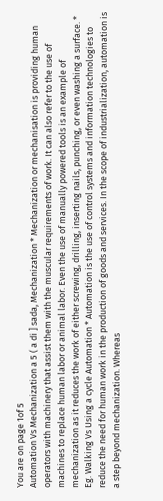You are on page 1of 5
Automation Vs Mechanization a 5 ( a di ] sada, Mechanization * Mechanization or mechanisation is providing human operators with machinery that assist them with the muscular requirements of work. It can also refer to the use of machines to replace human labor or animal labor. Even the use of manually powered tools is an example of mechanization as it reduces the work of either screwing, drilling, inserting nails, punching, or even washing a surface. * Eg. Walking Vs Using a cycle Automation * Automation is the use of control systems and information technologies to reduce the need for human work in the production of goods and services. In the scope of industrialization, automation is a step beyond mechanization. Whereas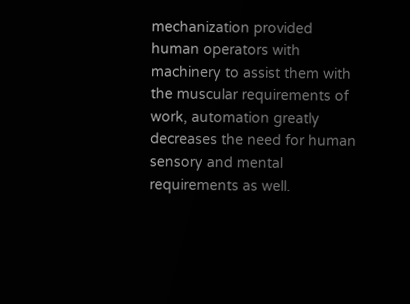mechanization provided human operators with machinery to assist them with the muscular requirements of work, automation greatly decreases the need for human sensory and mental requirements as well.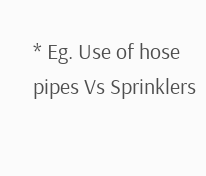* Eg. Use of hose pipes Vs Sprinklers